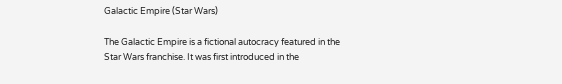Galactic Empire (Star Wars)

The Galactic Empire is a fictional autocracy featured in the Star Wars franchise. It was first introduced in the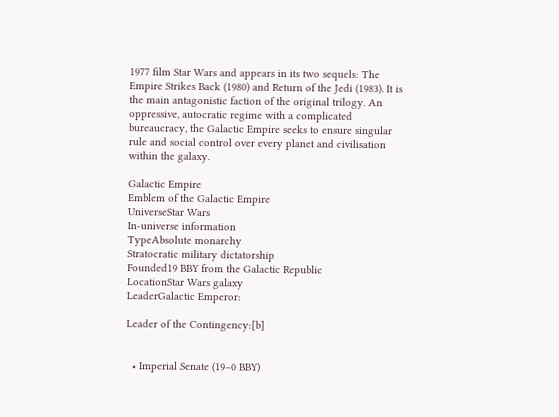1977 film Star Wars and appears in its two sequels: The Empire Strikes Back (1980) and Return of the Jedi (1983). It is the main antagonistic faction of the original trilogy. An oppressive, autocratic regime with a complicated bureaucracy, the Galactic Empire seeks to ensure singular rule and social control over every planet and civilisation within the galaxy.

Galactic Empire
Emblem of the Galactic Empire
UniverseStar Wars
In-universe information
TypeAbsolute monarchy
Stratocratic military dictatorship
Founded19 BBY from the Galactic Republic
LocationStar Wars galaxy
LeaderGalactic Emperor:

Leader of the Contingency:[b]


  • Imperial Senate (19–0 BBY)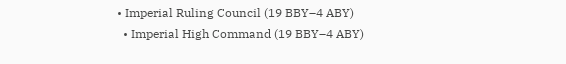• Imperial Ruling Council (19 BBY–4 ABY)
  • Imperial High Command (19 BBY–4 ABY)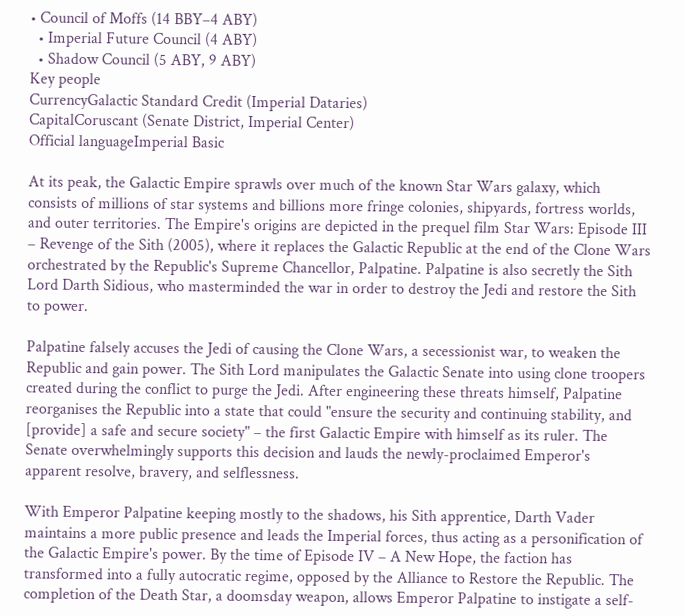• Council of Moffs (14 BBY–4 ABY)
  • Imperial Future Council (4 ABY)
  • Shadow Council (5 ABY, 9 ABY)
Key people
CurrencyGalactic Standard Credit (Imperial Dataries)
CapitalCoruscant (Senate District, Imperial Center)
Official languageImperial Basic

At its peak, the Galactic Empire sprawls over much of the known Star Wars galaxy, which consists of millions of star systems and billions more fringe colonies, shipyards, fortress worlds, and outer territories. The Empire's origins are depicted in the prequel film Star Wars: Episode III – Revenge of the Sith (2005), where it replaces the Galactic Republic at the end of the Clone Wars orchestrated by the Republic's Supreme Chancellor, Palpatine. Palpatine is also secretly the Sith Lord Darth Sidious, who masterminded the war in order to destroy the Jedi and restore the Sith to power.

Palpatine falsely accuses the Jedi of causing the Clone Wars, a secessionist war, to weaken the Republic and gain power. The Sith Lord manipulates the Galactic Senate into using clone troopers created during the conflict to purge the Jedi. After engineering these threats himself, Palpatine reorganises the Republic into a state that could "ensure the security and continuing stability, and [provide] a safe and secure society" – the first Galactic Empire with himself as its ruler. The Senate overwhelmingly supports this decision and lauds the newly-proclaimed Emperor's apparent resolve, bravery, and selflessness.

With Emperor Palpatine keeping mostly to the shadows, his Sith apprentice, Darth Vader maintains a more public presence and leads the Imperial forces, thus acting as a personification of the Galactic Empire's power. By the time of Episode IV – A New Hope, the faction has transformed into a fully autocratic regime, opposed by the Alliance to Restore the Republic. The completion of the Death Star, a doomsday weapon, allows Emperor Palpatine to instigate a self-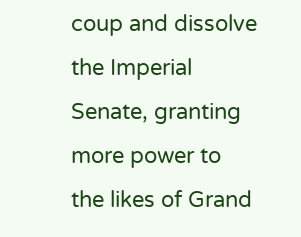coup and dissolve the Imperial Senate, granting more power to the likes of Grand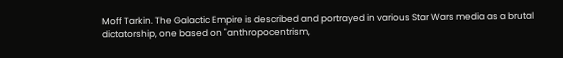Moff Tarkin. The Galactic Empire is described and portrayed in various Star Wars media as a brutal dictatorship, one based on "anthropocentrism,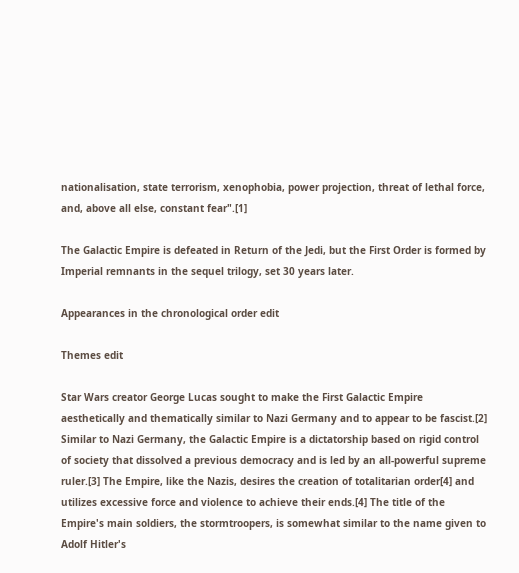nationalisation, state terrorism, xenophobia, power projection, threat of lethal force, and, above all else, constant fear".[1]

The Galactic Empire is defeated in Return of the Jedi, but the First Order is formed by Imperial remnants in the sequel trilogy, set 30 years later.

Appearances in the chronological order edit

Themes edit

Star Wars creator George Lucas sought to make the First Galactic Empire aesthetically and thematically similar to Nazi Germany and to appear to be fascist.[2] Similar to Nazi Germany, the Galactic Empire is a dictatorship based on rigid control of society that dissolved a previous democracy and is led by an all-powerful supreme ruler.[3] The Empire, like the Nazis, desires the creation of totalitarian order[4] and utilizes excessive force and violence to achieve their ends.[4] The title of the Empire's main soldiers, the stormtroopers, is somewhat similar to the name given to Adolf Hitler's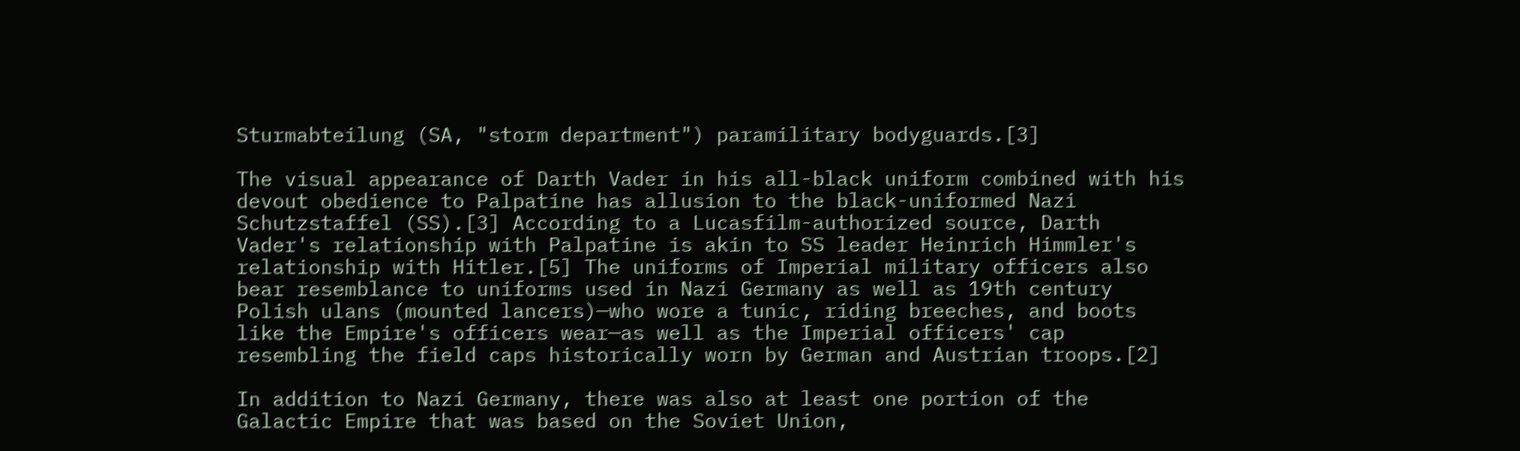Sturmabteilung (SA, "storm department") paramilitary bodyguards.[3]

The visual appearance of Darth Vader in his all-black uniform combined with his devout obedience to Palpatine has allusion to the black-uniformed Nazi Schutzstaffel (SS).[3] According to a Lucasfilm-authorized source, Darth Vader's relationship with Palpatine is akin to SS leader Heinrich Himmler's relationship with Hitler.[5] The uniforms of Imperial military officers also bear resemblance to uniforms used in Nazi Germany as well as 19th century Polish ulans (mounted lancers)—who wore a tunic, riding breeches, and boots like the Empire's officers wear—as well as the Imperial officers' cap resembling the field caps historically worn by German and Austrian troops.[2]

In addition to Nazi Germany, there was also at least one portion of the Galactic Empire that was based on the Soviet Union,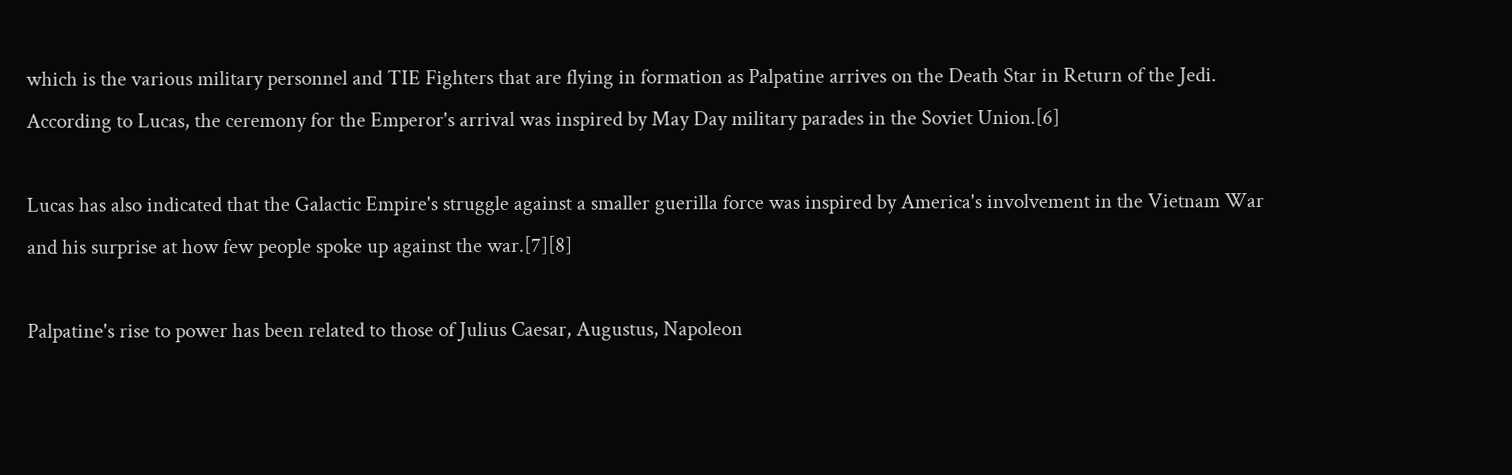which is the various military personnel and TIE Fighters that are flying in formation as Palpatine arrives on the Death Star in Return of the Jedi. According to Lucas, the ceremony for the Emperor's arrival was inspired by May Day military parades in the Soviet Union.[6]

Lucas has also indicated that the Galactic Empire's struggle against a smaller guerilla force was inspired by America's involvement in the Vietnam War and his surprise at how few people spoke up against the war.[7][8]

Palpatine's rise to power has been related to those of Julius Caesar, Augustus, Napoleon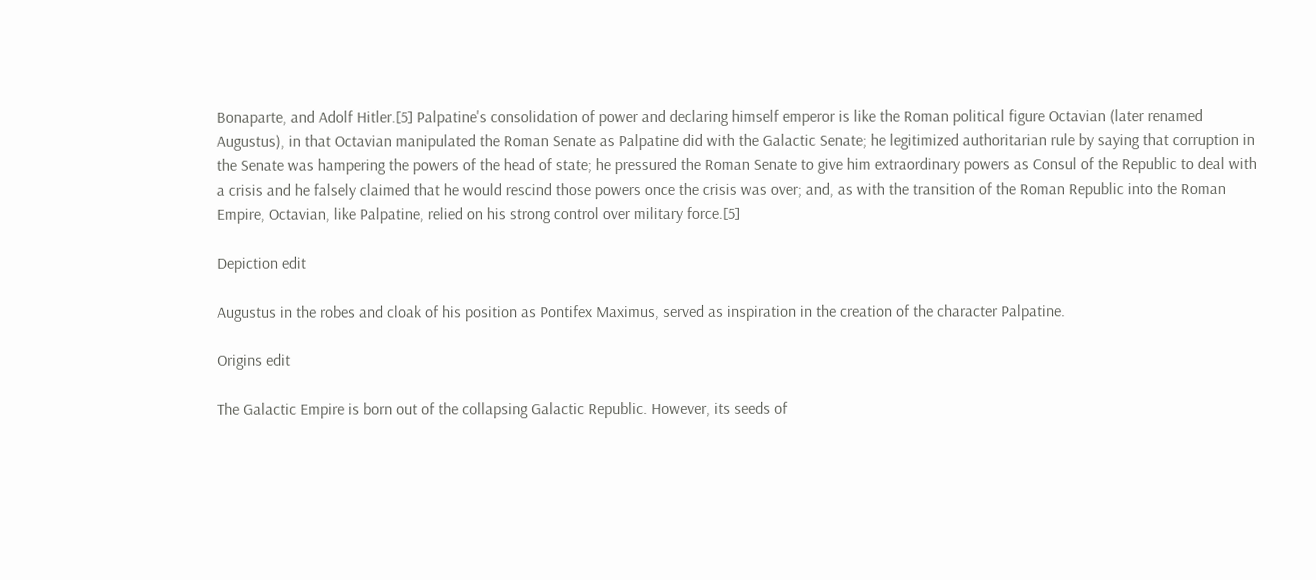Bonaparte, and Adolf Hitler.[5] Palpatine's consolidation of power and declaring himself emperor is like the Roman political figure Octavian (later renamed Augustus), in that Octavian manipulated the Roman Senate as Palpatine did with the Galactic Senate; he legitimized authoritarian rule by saying that corruption in the Senate was hampering the powers of the head of state; he pressured the Roman Senate to give him extraordinary powers as Consul of the Republic to deal with a crisis and he falsely claimed that he would rescind those powers once the crisis was over; and, as with the transition of the Roman Republic into the Roman Empire, Octavian, like Palpatine, relied on his strong control over military force.[5]

Depiction edit

Augustus in the robes and cloak of his position as Pontifex Maximus, served as inspiration in the creation of the character Palpatine.

Origins edit

The Galactic Empire is born out of the collapsing Galactic Republic. However, its seeds of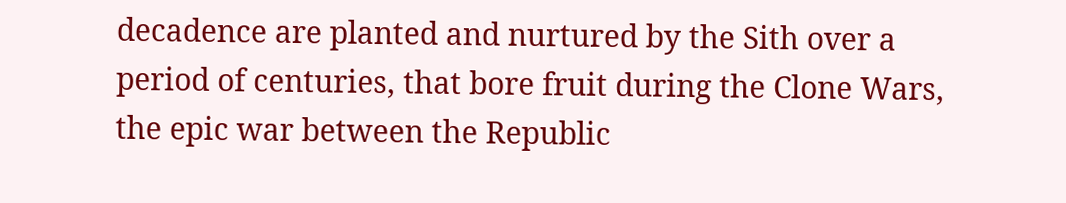decadence are planted and nurtured by the Sith over a period of centuries, that bore fruit during the Clone Wars, the epic war between the Republic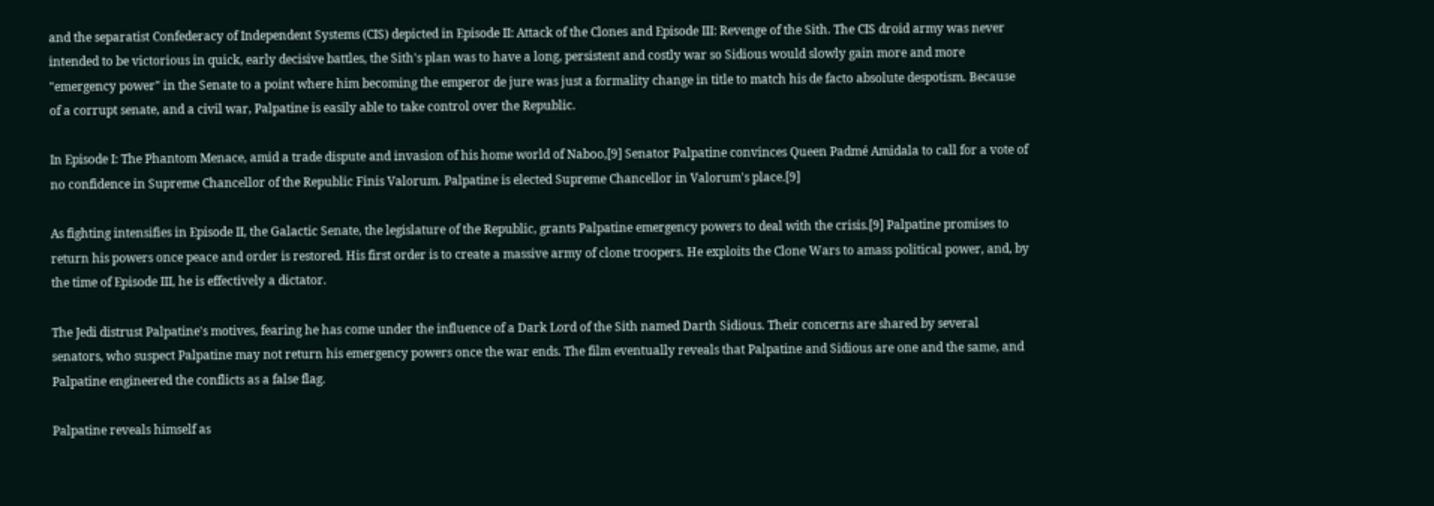and the separatist Confederacy of Independent Systems (CIS) depicted in Episode II: Attack of the Clones and Episode III: Revenge of the Sith. The CIS droid army was never intended to be victorious in quick, early decisive battles, the Sith's plan was to have a long, persistent and costly war so Sidious would slowly gain more and more "emergency power" in the Senate to a point where him becoming the emperor de jure was just a formality change in title to match his de facto absolute despotism. Because of a corrupt senate, and a civil war, Palpatine is easily able to take control over the Republic.

In Episode I: The Phantom Menace, amid a trade dispute and invasion of his home world of Naboo,[9] Senator Palpatine convinces Queen Padmé Amidala to call for a vote of no confidence in Supreme Chancellor of the Republic Finis Valorum. Palpatine is elected Supreme Chancellor in Valorum's place.[9]

As fighting intensifies in Episode II, the Galactic Senate, the legislature of the Republic, grants Palpatine emergency powers to deal with the crisis.[9] Palpatine promises to return his powers once peace and order is restored. His first order is to create a massive army of clone troopers. He exploits the Clone Wars to amass political power, and, by the time of Episode III, he is effectively a dictator.

The Jedi distrust Palpatine's motives, fearing he has come under the influence of a Dark Lord of the Sith named Darth Sidious. Their concerns are shared by several senators, who suspect Palpatine may not return his emergency powers once the war ends. The film eventually reveals that Palpatine and Sidious are one and the same, and Palpatine engineered the conflicts as a false flag.

Palpatine reveals himself as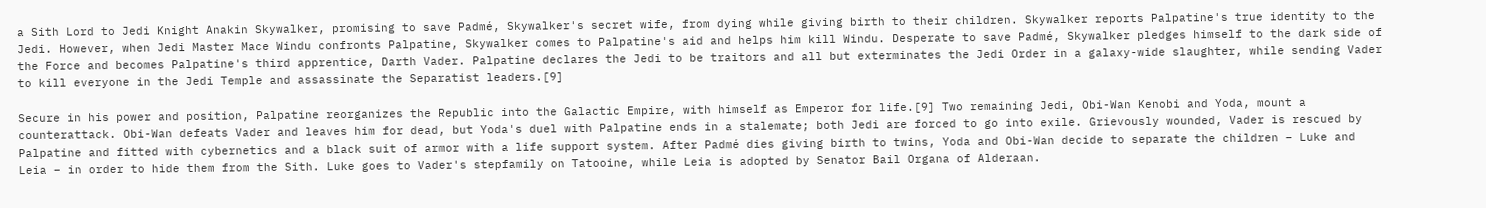a Sith Lord to Jedi Knight Anakin Skywalker, promising to save Padmé, Skywalker's secret wife, from dying while giving birth to their children. Skywalker reports Palpatine's true identity to the Jedi. However, when Jedi Master Mace Windu confronts Palpatine, Skywalker comes to Palpatine's aid and helps him kill Windu. Desperate to save Padmé, Skywalker pledges himself to the dark side of the Force and becomes Palpatine's third apprentice, Darth Vader. Palpatine declares the Jedi to be traitors and all but exterminates the Jedi Order in a galaxy-wide slaughter, while sending Vader to kill everyone in the Jedi Temple and assassinate the Separatist leaders.[9]

Secure in his power and position, Palpatine reorganizes the Republic into the Galactic Empire, with himself as Emperor for life.[9] Two remaining Jedi, Obi-Wan Kenobi and Yoda, mount a counterattack. Obi-Wan defeats Vader and leaves him for dead, but Yoda's duel with Palpatine ends in a stalemate; both Jedi are forced to go into exile. Grievously wounded, Vader is rescued by Palpatine and fitted with cybernetics and a black suit of armor with a life support system. After Padmé dies giving birth to twins, Yoda and Obi-Wan decide to separate the children – Luke and Leia – in order to hide them from the Sith. Luke goes to Vader's stepfamily on Tatooine, while Leia is adopted by Senator Bail Organa of Alderaan.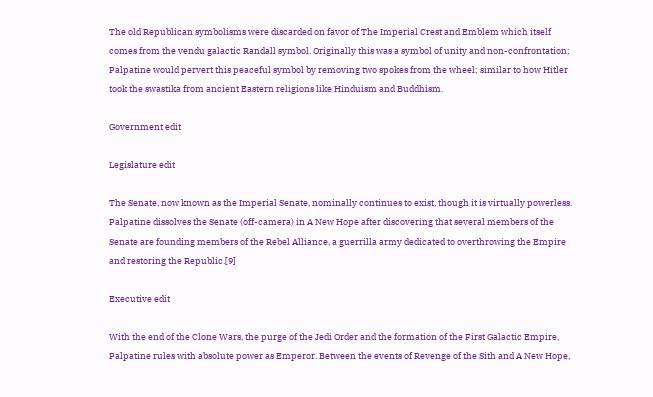The old Republican symbolisms were discarded on favor of The Imperial Crest and Emblem which itself comes from the vendu galactic Randall symbol. Originally this was a symbol of unity and non-confrontation; Palpatine would pervert this peaceful symbol by removing two spokes from the wheel; similar to how Hitler took the swastika from ancient Eastern religions like Hinduism and Buddhism.

Government edit

Legislature edit

The Senate, now known as the Imperial Senate, nominally continues to exist, though it is virtually powerless. Palpatine dissolves the Senate (off-camera) in A New Hope after discovering that several members of the Senate are founding members of the Rebel Alliance, a guerrilla army dedicated to overthrowing the Empire and restoring the Republic.[9]

Executive edit

With the end of the Clone Wars, the purge of the Jedi Order and the formation of the First Galactic Empire, Palpatine rules with absolute power as Emperor. Between the events of Revenge of the Sith and A New Hope,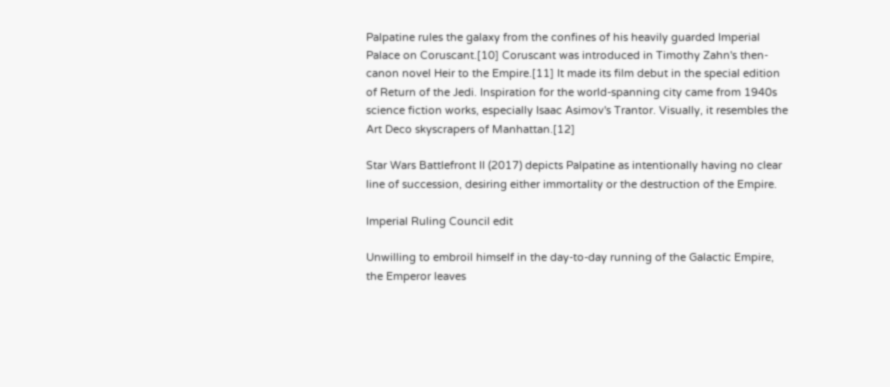Palpatine rules the galaxy from the confines of his heavily guarded Imperial Palace on Coruscant.[10] Coruscant was introduced in Timothy Zahn's then-canon novel Heir to the Empire.[11] It made its film debut in the special edition of Return of the Jedi. Inspiration for the world-spanning city came from 1940s science fiction works, especially Isaac Asimov's Trantor. Visually, it resembles the Art Deco skyscrapers of Manhattan.[12]

Star Wars Battlefront II (2017) depicts Palpatine as intentionally having no clear line of succession, desiring either immortality or the destruction of the Empire.

Imperial Ruling Council edit

Unwilling to embroil himself in the day-to-day running of the Galactic Empire, the Emperor leaves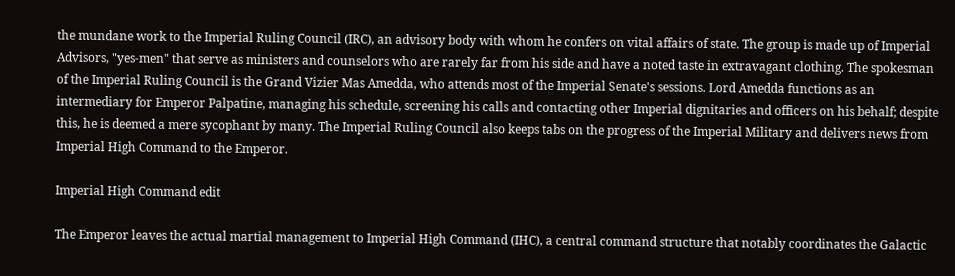the mundane work to the Imperial Ruling Council (IRC), an advisory body with whom he confers on vital affairs of state. The group is made up of Imperial Advisors, "yes-men" that serve as ministers and counselors who are rarely far from his side and have a noted taste in extravagant clothing. The spokesman of the Imperial Ruling Council is the Grand Vizier Mas Amedda, who attends most of the Imperial Senate's sessions. Lord Amedda functions as an intermediary for Emperor Palpatine, managing his schedule, screening his calls and contacting other Imperial dignitaries and officers on his behalf; despite this, he is deemed a mere sycophant by many. The Imperial Ruling Council also keeps tabs on the progress of the Imperial Military and delivers news from Imperial High Command to the Emperor.

Imperial High Command edit

The Emperor leaves the actual martial management to Imperial High Command (IHC), a central command structure that notably coordinates the Galactic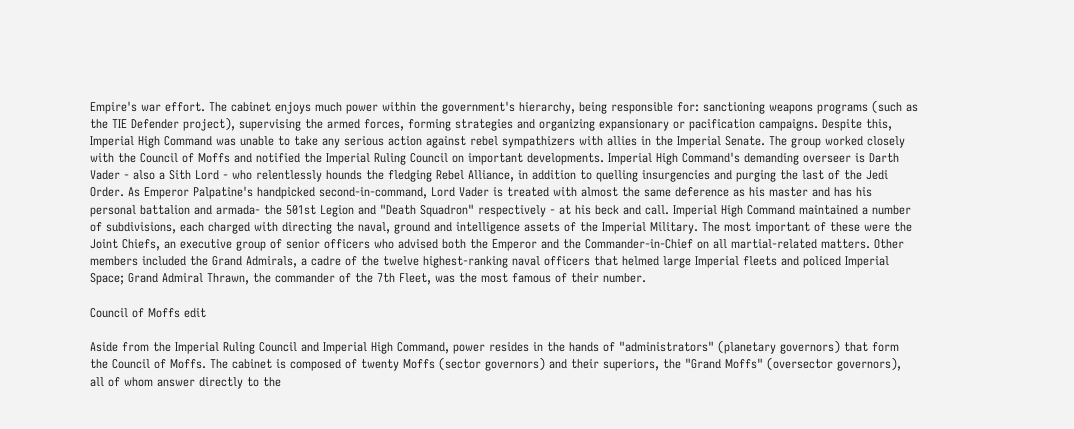Empire's war effort. The cabinet enjoys much power within the government's hierarchy, being responsible for: sanctioning weapons programs (such as the TIE Defender project), supervising the armed forces, forming strategies and organizing expansionary or pacification campaigns. Despite this, Imperial High Command was unable to take any serious action against rebel sympathizers with allies in the Imperial Senate. The group worked closely with the Council of Moffs and notified the Imperial Ruling Council on important developments. Imperial High Command's demanding overseer is Darth Vader - also a Sith Lord - who relentlessly hounds the fledging Rebel Alliance, in addition to quelling insurgencies and purging the last of the Jedi Order. As Emperor Palpatine's handpicked second-in-command, Lord Vader is treated with almost the same deference as his master and has his personal battalion and armada- the 501st Legion and "Death Squadron" respectively - at his beck and call. Imperial High Command maintained a number of subdivisions, each charged with directing the naval, ground and intelligence assets of the Imperial Military. The most important of these were the Joint Chiefs, an executive group of senior officers who advised both the Emperor and the Commander-in-Chief on all martial-related matters. Other members included the Grand Admirals, a cadre of the twelve highest-ranking naval officers that helmed large Imperial fleets and policed Imperial Space; Grand Admiral Thrawn, the commander of the 7th Fleet, was the most famous of their number.

Council of Moffs edit

Aside from the Imperial Ruling Council and Imperial High Command, power resides in the hands of "administrators" (planetary governors) that form the Council of Moffs. The cabinet is composed of twenty Moffs (sector governors) and their superiors, the "Grand Moffs" (oversector governors), all of whom answer directly to the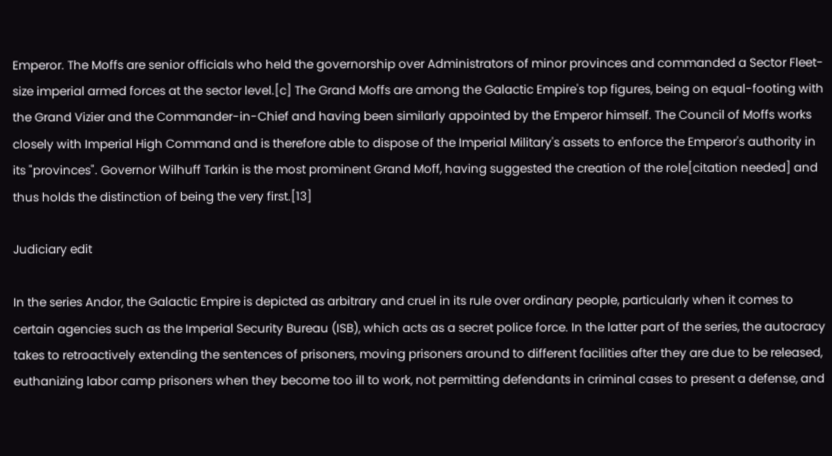Emperor. The Moffs are senior officials who held the governorship over Administrators of minor provinces and commanded a Sector Fleet-size imperial armed forces at the sector level.[c] The Grand Moffs are among the Galactic Empire's top figures, being on equal-footing with the Grand Vizier and the Commander-in-Chief and having been similarly appointed by the Emperor himself. The Council of Moffs works closely with Imperial High Command and is therefore able to dispose of the Imperial Military's assets to enforce the Emperor's authority in its "provinces". Governor Wilhuff Tarkin is the most prominent Grand Moff, having suggested the creation of the role[citation needed] and thus holds the distinction of being the very first.[13]

Judiciary edit

In the series Andor, the Galactic Empire is depicted as arbitrary and cruel in its rule over ordinary people, particularly when it comes to certain agencies such as the Imperial Security Bureau (ISB), which acts as a secret police force. In the latter part of the series, the autocracy takes to retroactively extending the sentences of prisoners, moving prisoners around to different facilities after they are due to be released, euthanizing labor camp prisoners when they become too ill to work, not permitting defendants in criminal cases to present a defense, and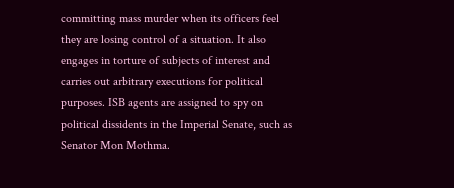committing mass murder when its officers feel they are losing control of a situation. It also engages in torture of subjects of interest and carries out arbitrary executions for political purposes. ISB agents are assigned to spy on political dissidents in the Imperial Senate, such as Senator Mon Mothma.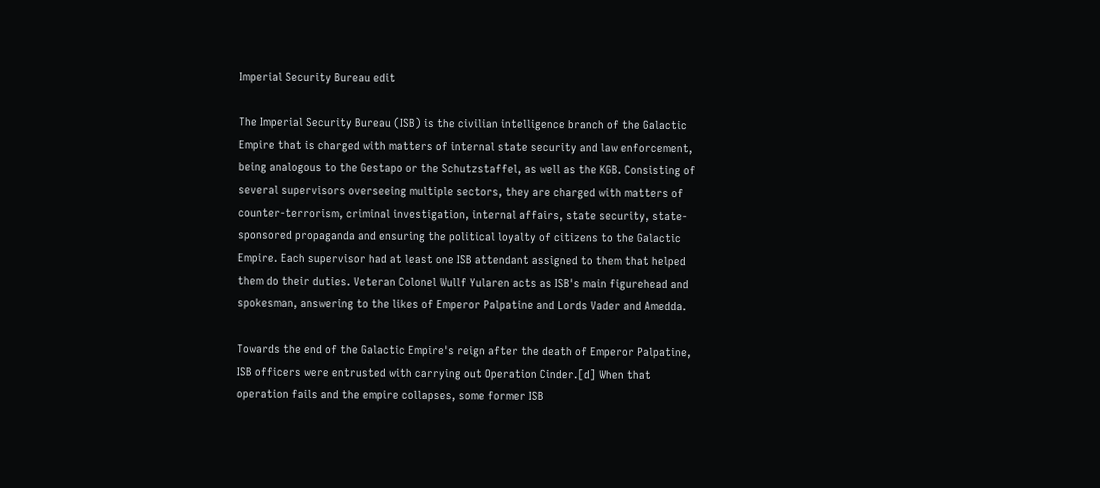Imperial Security Bureau edit

The Imperial Security Bureau (ISB) is the civilian intelligence branch of the Galactic Empire that is charged with matters of internal state security and law enforcement, being analogous to the Gestapo or the Schutzstaffel, as well as the KGB. Consisting of several supervisors overseeing multiple sectors, they are charged with matters of counter-terrorism, criminal investigation, internal affairs, state security, state-sponsored propaganda and ensuring the political loyalty of citizens to the Galactic Empire. Each supervisor had at least one ISB attendant assigned to them that helped them do their duties. Veteran Colonel Wullf Yularen acts as ISB's main figurehead and spokesman, answering to the likes of Emperor Palpatine and Lords Vader and Amedda.

Towards the end of the Galactic Empire's reign after the death of Emperor Palpatine, ISB officers were entrusted with carrying out Operation Cinder.[d] When that operation fails and the empire collapses, some former ISB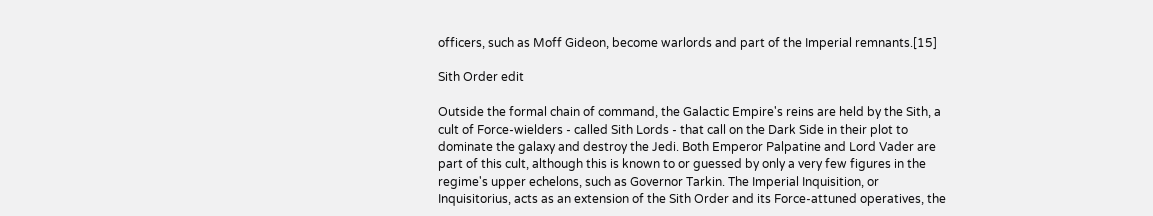officers, such as Moff Gideon, become warlords and part of the Imperial remnants.[15]

Sith Order edit

Outside the formal chain of command, the Galactic Empire's reins are held by the Sith, a cult of Force-wielders - called Sith Lords - that call on the Dark Side in their plot to dominate the galaxy and destroy the Jedi. Both Emperor Palpatine and Lord Vader are part of this cult, although this is known to or guessed by only a very few figures in the regime's upper echelons, such as Governor Tarkin. The Imperial Inquisition, or Inquisitorius, acts as an extension of the Sith Order and its Force-attuned operatives, the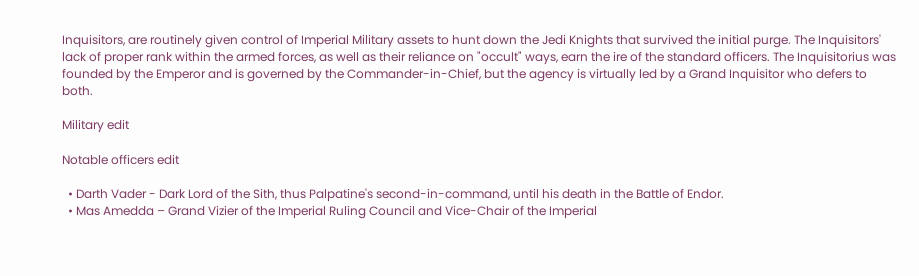Inquisitors, are routinely given control of Imperial Military assets to hunt down the Jedi Knights that survived the initial purge. The Inquisitors' lack of proper rank within the armed forces, as well as their reliance on "occult" ways, earn the ire of the standard officers. The Inquisitorius was founded by the Emperor and is governed by the Commander-in-Chief, but the agency is virtually led by a Grand Inquisitor who defers to both.

Military edit

Notable officers edit

  • Darth Vader - Dark Lord of the Sith, thus Palpatine's second-in-command, until his death in the Battle of Endor.
  • Mas Amedda – Grand Vizier of the Imperial Ruling Council and Vice-Chair of the Imperial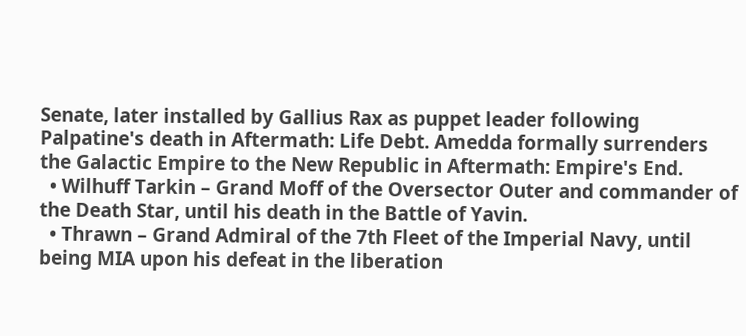Senate, later installed by Gallius Rax as puppet leader following Palpatine's death in Aftermath: Life Debt. Amedda formally surrenders the Galactic Empire to the New Republic in Aftermath: Empire's End.
  • Wilhuff Tarkin – Grand Moff of the Oversector Outer and commander of the Death Star, until his death in the Battle of Yavin.
  • Thrawn – Grand Admiral of the 7th Fleet of the Imperial Navy, until being MIA upon his defeat in the liberation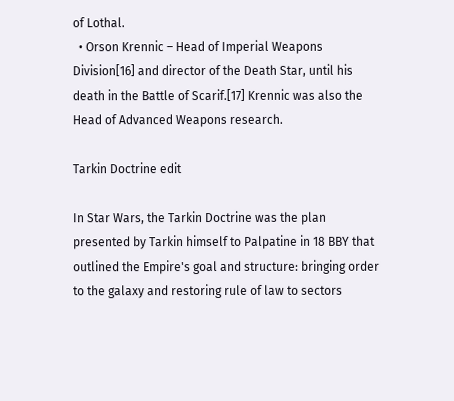of Lothal.
  • Orson Krennic – Head of Imperial Weapons Division[16] and director of the Death Star, until his death in the Battle of Scarif.[17] Krennic was also the Head of Advanced Weapons research.

Tarkin Doctrine edit

In Star Wars, the Tarkin Doctrine was the plan presented by Tarkin himself to Palpatine in 18 BBY that outlined the Empire's goal and structure: bringing order to the galaxy and restoring rule of law to sectors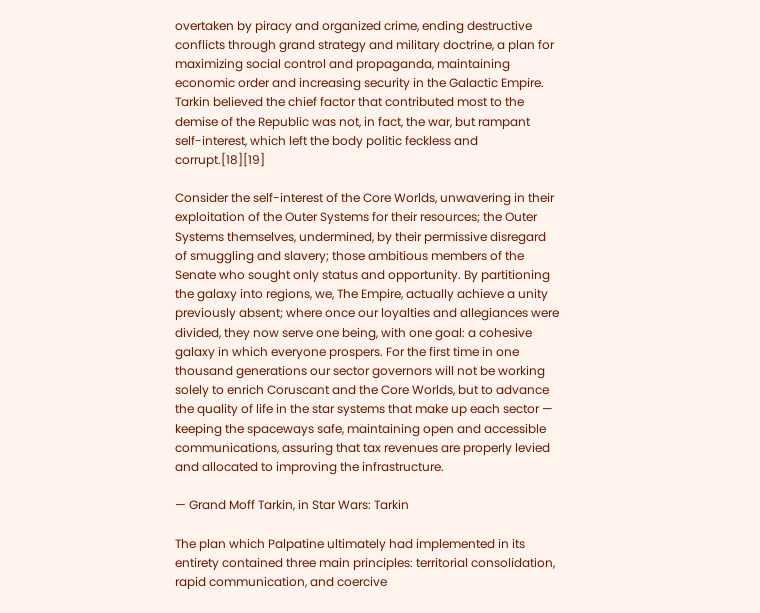overtaken by piracy and organized crime, ending destructive conflicts through grand strategy and military doctrine, a plan for maximizing social control and propaganda, maintaining economic order and increasing security in the Galactic Empire. Tarkin believed the chief factor that contributed most to the demise of the Republic was not, in fact, the war, but rampant self-interest, which left the body politic feckless and corrupt.[18][19]

Consider the self-interest of the Core Worlds, unwavering in their exploitation of the Outer Systems for their resources; the Outer Systems themselves, undermined, by their permissive disregard of smuggling and slavery; those ambitious members of the Senate who sought only status and opportunity. By partitioning the galaxy into regions, we, The Empire, actually achieve a unity previously absent; where once our loyalties and allegiances were divided, they now serve one being, with one goal: a cohesive galaxy in which everyone prospers. For the first time in one thousand generations our sector governors will not be working solely to enrich Coruscant and the Core Worlds, but to advance the quality of life in the star systems that make up each sector — keeping the spaceways safe, maintaining open and accessible communications, assuring that tax revenues are properly levied and allocated to improving the infrastructure.

— Grand Moff Tarkin, in Star Wars: Tarkin

The plan which Palpatine ultimately had implemented in its entirety contained three main principles: territorial consolidation, rapid communication, and coercive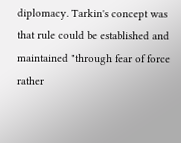diplomacy. Tarkin's concept was that rule could be established and maintained "through fear of force rather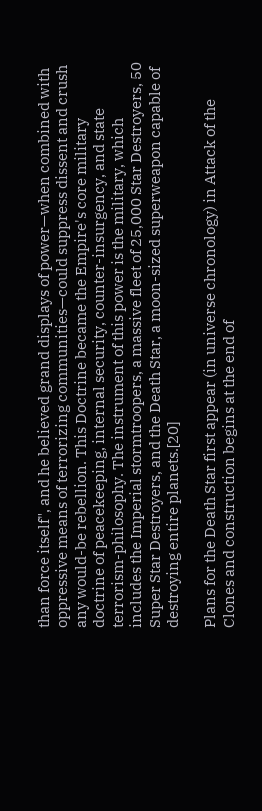than force itself", and he believed grand displays of power—when combined with oppressive means of terrorizing communities—could suppress dissent and crush any would-be rebellion. This Doctrine became the Empire's core military doctrine of peacekeeping, internal security, counter-insurgency, and state terrorism-philosophy. The instrument of this power is the military, which includes the Imperial stormtroopers, a massive fleet of 25,000 Star Destroyers, 50 Super Star Destroyers, and the Death Star, a moon-sized superweapon capable of destroying entire planets.[20]

Plans for the Death Star first appear (in universe chronology) in Attack of the Clones and construction begins at the end of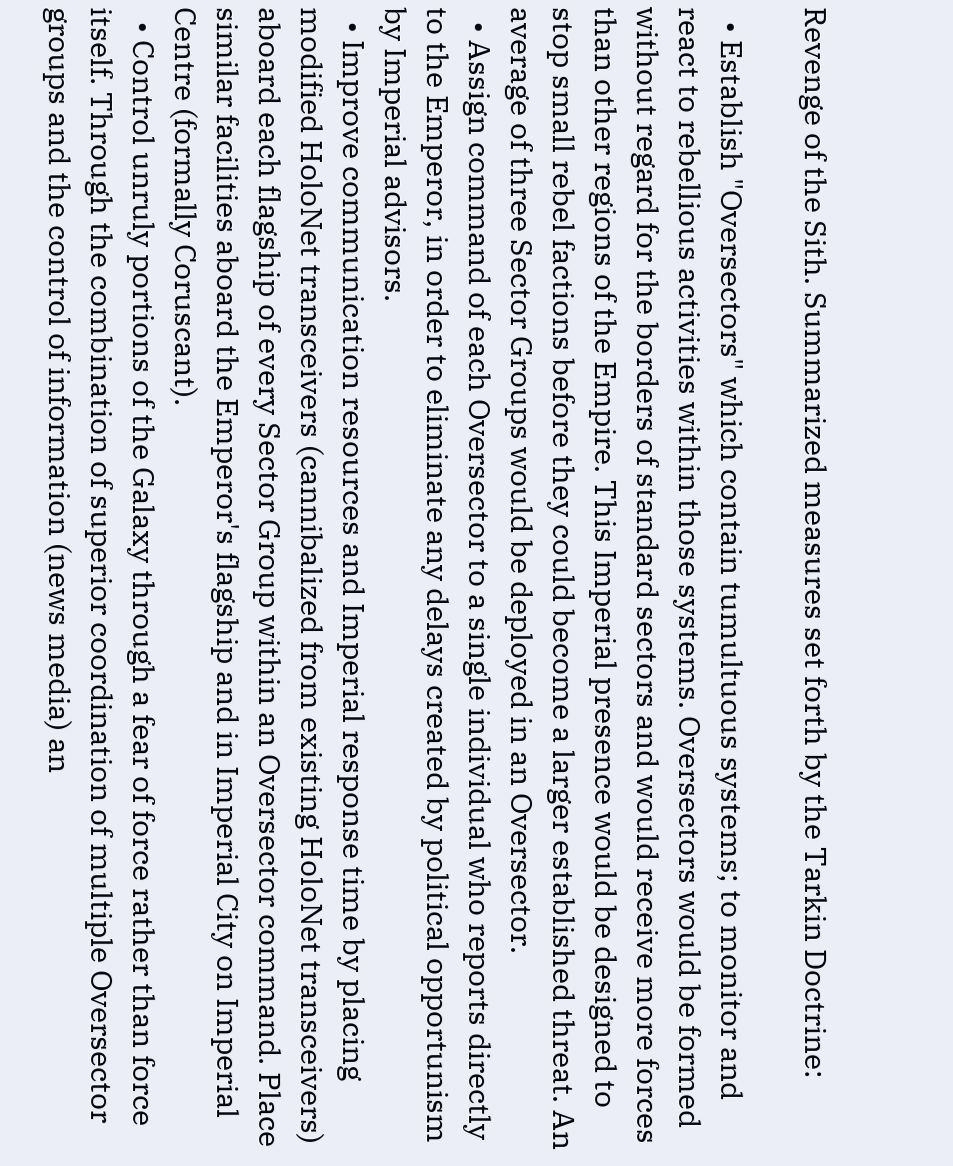Revenge of the Sith. Summarized measures set forth by the Tarkin Doctrine:

  • Establish "Oversectors" which contain tumultuous systems; to monitor and react to rebellious activities within those systems. Oversectors would be formed without regard for the borders of standard sectors and would receive more forces than other regions of the Empire. This Imperial presence would be designed to stop small rebel factions before they could become a larger established threat. An average of three Sector Groups would be deployed in an Oversector.
  • Assign command of each Oversector to a single individual who reports directly to the Emperor, in order to eliminate any delays created by political opportunism by Imperial advisors.
  • Improve communication resources and Imperial response time by placing modified HoloNet transceivers (cannibalized from existing HoloNet transceivers) aboard each flagship of every Sector Group within an Oversector command. Place similar facilities aboard the Emperor's flagship and in Imperial City on Imperial Centre (formally Coruscant).
  • Control unruly portions of the Galaxy through a fear of force rather than force itself. Through the combination of superior coordination of multiple Oversector groups and the control of information (news media) an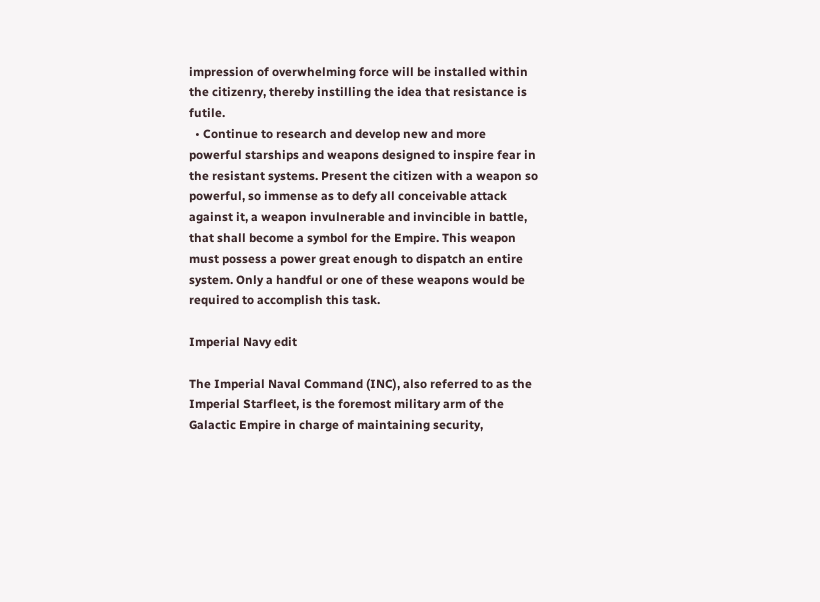impression of overwhelming force will be installed within the citizenry, thereby instilling the idea that resistance is futile.
  • Continue to research and develop new and more powerful starships and weapons designed to inspire fear in the resistant systems. Present the citizen with a weapon so powerful, so immense as to defy all conceivable attack against it, a weapon invulnerable and invincible in battle, that shall become a symbol for the Empire. This weapon must possess a power great enough to dispatch an entire system. Only a handful or one of these weapons would be required to accomplish this task.

Imperial Navy edit

The Imperial Naval Command (INC), also referred to as the Imperial Starfleet, is the foremost military arm of the Galactic Empire in charge of maintaining security,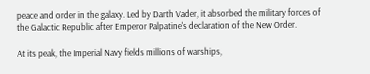peace and order in the galaxy. Led by Darth Vader, it absorbed the military forces of the Galactic Republic after Emperor Palpatine's declaration of the New Order.

At its peak, the Imperial Navy fields millions of warships,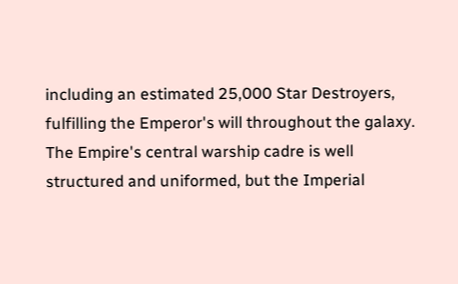including an estimated 25,000 Star Destroyers, fulfilling the Emperor's will throughout the galaxy. The Empire's central warship cadre is well structured and uniformed, but the Imperial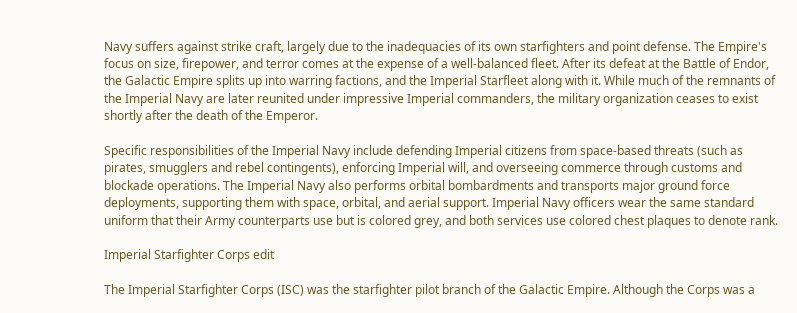Navy suffers against strike craft, largely due to the inadequacies of its own starfighters and point defense. The Empire's focus on size, firepower, and terror comes at the expense of a well-balanced fleet. After its defeat at the Battle of Endor, the Galactic Empire splits up into warring factions, and the Imperial Starfleet along with it. While much of the remnants of the Imperial Navy are later reunited under impressive Imperial commanders, the military organization ceases to exist shortly after the death of the Emperor.

Specific responsibilities of the Imperial Navy include defending Imperial citizens from space-based threats (such as pirates, smugglers and rebel contingents), enforcing Imperial will, and overseeing commerce through customs and blockade operations. The Imperial Navy also performs orbital bombardments and transports major ground force deployments, supporting them with space, orbital, and aerial support. Imperial Navy officers wear the same standard uniform that their Army counterparts use but is colored grey, and both services use colored chest plaques to denote rank.

Imperial Starfighter Corps edit

The Imperial Starfighter Corps (ISC) was the starfighter pilot branch of the Galactic Empire. Although the Corps was a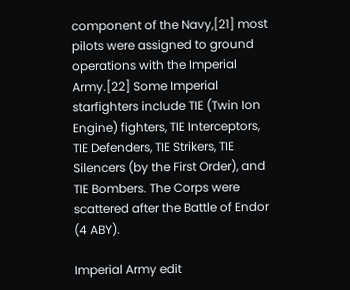component of the Navy,[21] most pilots were assigned to ground operations with the Imperial Army.[22] Some Imperial starfighters include TIE (Twin Ion Engine) fighters, TIE Interceptors, TIE Defenders, TIE Strikers, TIE Silencers (by the First Order), and TIE Bombers. The Corps were scattered after the Battle of Endor (4 ABY).

Imperial Army edit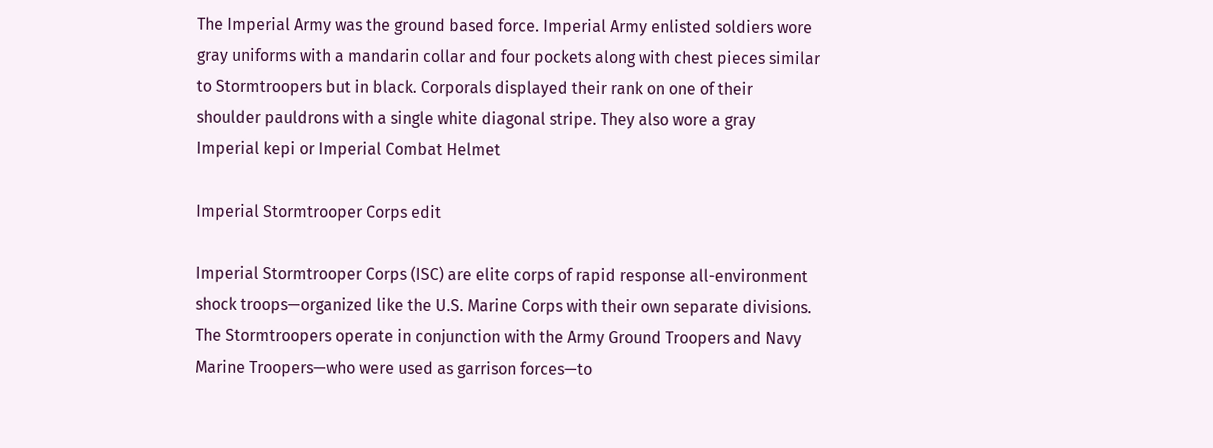The Imperial Army was the ground based force. Imperial Army enlisted soldiers wore gray uniforms with a mandarin collar and four pockets along with chest pieces similar to Stormtroopers but in black. Corporals displayed their rank on one of their shoulder pauldrons with a single white diagonal stripe. They also wore a gray Imperial kepi or Imperial Combat Helmet

Imperial Stormtrooper Corps edit

Imperial Stormtrooper Corps (ISC) are elite corps of rapid response all-environment shock troops—organized like the U.S. Marine Corps with their own separate divisions. The Stormtroopers operate in conjunction with the Army Ground Troopers and Navy Marine Troopers—who were used as garrison forces—to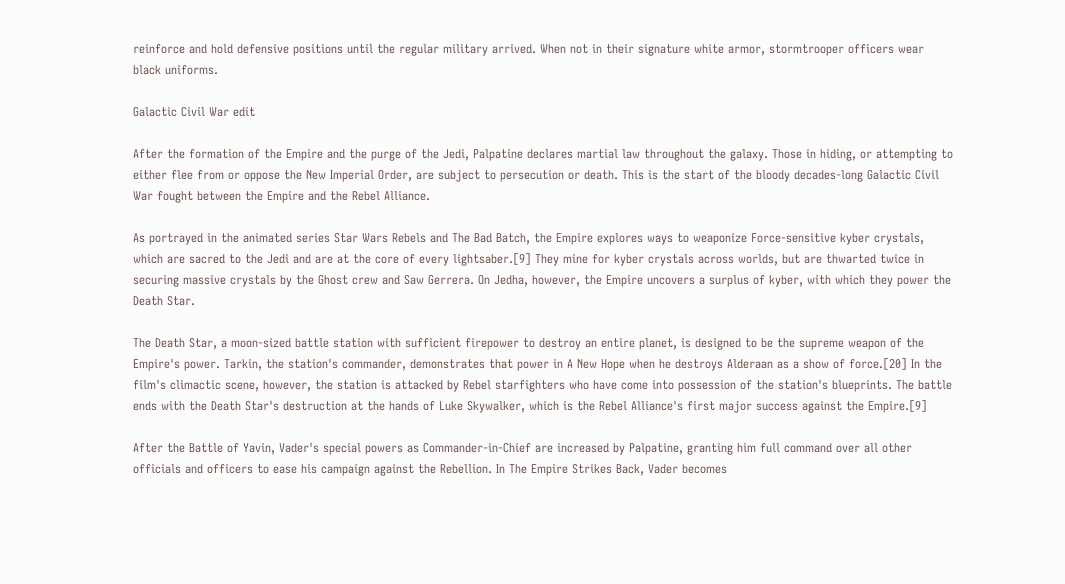reinforce and hold defensive positions until the regular military arrived. When not in their signature white armor, stormtrooper officers wear black uniforms.

Galactic Civil War edit

After the formation of the Empire and the purge of the Jedi, Palpatine declares martial law throughout the galaxy. Those in hiding, or attempting to either flee from or oppose the New Imperial Order, are subject to persecution or death. This is the start of the bloody decades-long Galactic Civil War fought between the Empire and the Rebel Alliance.

As portrayed in the animated series Star Wars Rebels and The Bad Batch, the Empire explores ways to weaponize Force-sensitive kyber crystals, which are sacred to the Jedi and are at the core of every lightsaber.[9] They mine for kyber crystals across worlds, but are thwarted twice in securing massive crystals by the Ghost crew and Saw Gerrera. On Jedha, however, the Empire uncovers a surplus of kyber, with which they power the Death Star.

The Death Star, a moon-sized battle station with sufficient firepower to destroy an entire planet, is designed to be the supreme weapon of the Empire's power. Tarkin, the station's commander, demonstrates that power in A New Hope when he destroys Alderaan as a show of force.[20] In the film's climactic scene, however, the station is attacked by Rebel starfighters who have come into possession of the station's blueprints. The battle ends with the Death Star's destruction at the hands of Luke Skywalker, which is the Rebel Alliance's first major success against the Empire.[9]

After the Battle of Yavin, Vader's special powers as Commander-in-Chief are increased by Palpatine, granting him full command over all other officials and officers to ease his campaign against the Rebellion. In The Empire Strikes Back, Vader becomes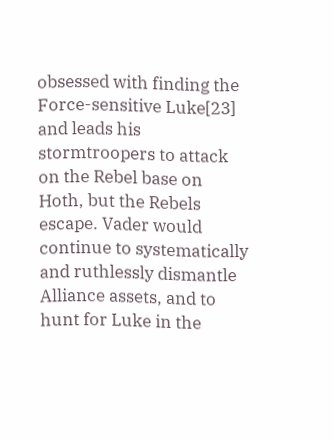obsessed with finding the Force-sensitive Luke[23] and leads his stormtroopers to attack on the Rebel base on Hoth, but the Rebels escape. Vader would continue to systematically and ruthlessly dismantle Alliance assets, and to hunt for Luke in the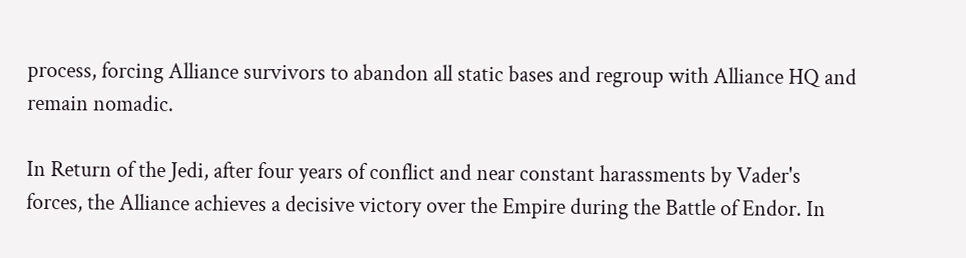process, forcing Alliance survivors to abandon all static bases and regroup with Alliance HQ and remain nomadic.

In Return of the Jedi, after four years of conflict and near constant harassments by Vader's forces, the Alliance achieves a decisive victory over the Empire during the Battle of Endor. In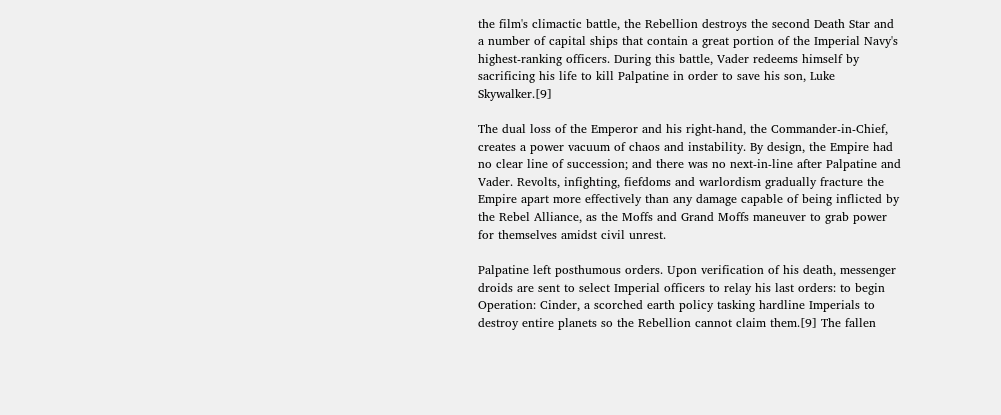the film's climactic battle, the Rebellion destroys the second Death Star and a number of capital ships that contain a great portion of the Imperial Navy's highest-ranking officers. During this battle, Vader redeems himself by sacrificing his life to kill Palpatine in order to save his son, Luke Skywalker.[9]

The dual loss of the Emperor and his right-hand, the Commander-in-Chief, creates a power vacuum of chaos and instability. By design, the Empire had no clear line of succession; and there was no next-in-line after Palpatine and Vader. Revolts, infighting, fiefdoms and warlordism gradually fracture the Empire apart more effectively than any damage capable of being inflicted by the Rebel Alliance, as the Moffs and Grand Moffs maneuver to grab power for themselves amidst civil unrest.

Palpatine left posthumous orders. Upon verification of his death, messenger droids are sent to select Imperial officers to relay his last orders: to begin Operation: Cinder, a scorched earth policy tasking hardline Imperials to destroy entire planets so the Rebellion cannot claim them.[9] The fallen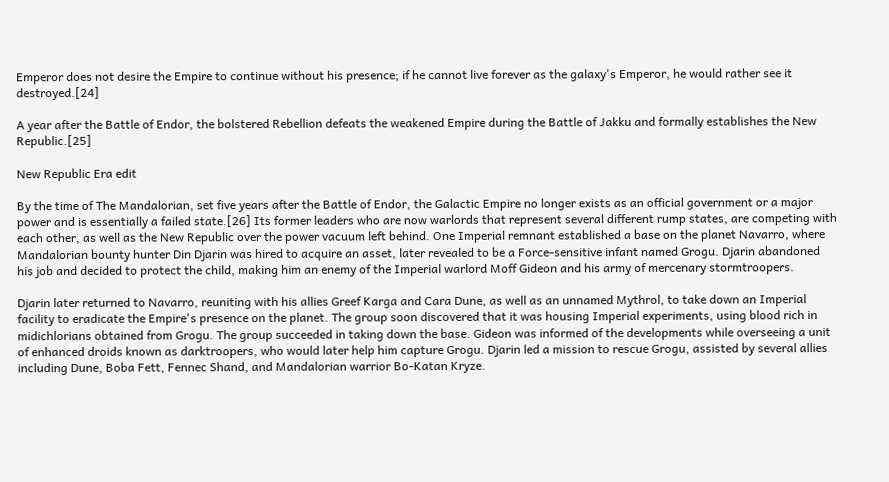Emperor does not desire the Empire to continue without his presence; if he cannot live forever as the galaxy's Emperor, he would rather see it destroyed.[24]

A year after the Battle of Endor, the bolstered Rebellion defeats the weakened Empire during the Battle of Jakku and formally establishes the New Republic.[25]

New Republic Era edit

By the time of The Mandalorian, set five years after the Battle of Endor, the Galactic Empire no longer exists as an official government or a major power and is essentially a failed state.[26] Its former leaders who are now warlords that represent several different rump states, are competing with each other, as well as the New Republic over the power vacuum left behind. One Imperial remnant established a base on the planet Navarro, where Mandalorian bounty hunter Din Djarin was hired to acquire an asset, later revealed to be a Force-sensitive infant named Grogu. Djarin abandoned his job and decided to protect the child, making him an enemy of the Imperial warlord Moff Gideon and his army of mercenary stormtroopers.

Djarin later returned to Navarro, reuniting with his allies Greef Karga and Cara Dune, as well as an unnamed Mythrol, to take down an Imperial facility to eradicate the Empire's presence on the planet. The group soon discovered that it was housing Imperial experiments, using blood rich in midichlorians obtained from Grogu. The group succeeded in taking down the base. Gideon was informed of the developments while overseeing a unit of enhanced droids known as darktroopers, who would later help him capture Grogu. Djarin led a mission to rescue Grogu, assisted by several allies including Dune, Boba Fett, Fennec Shand, and Mandalorian warrior Bo-Katan Kryze.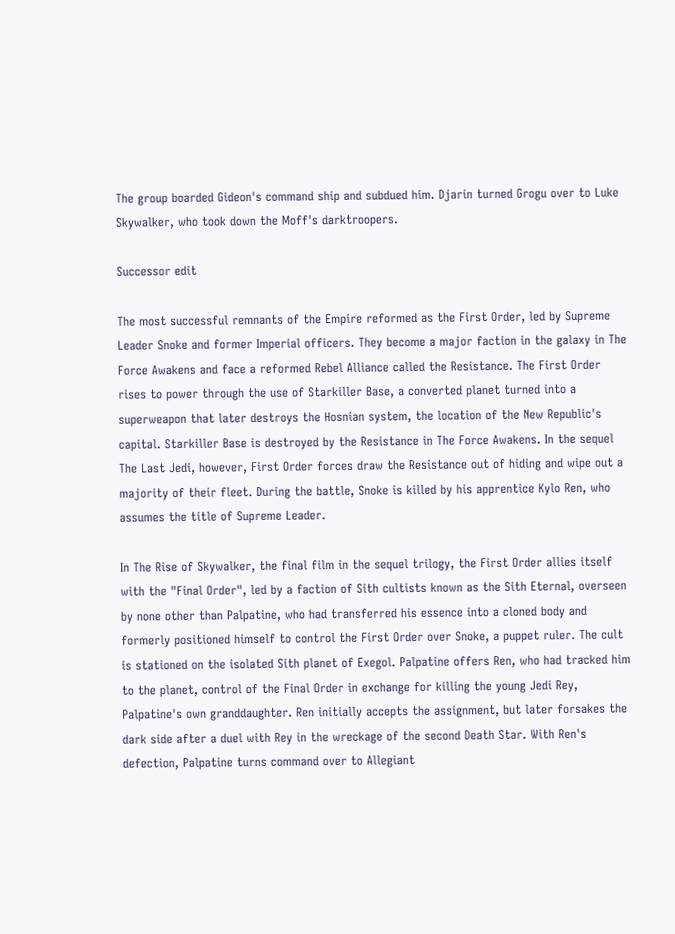The group boarded Gideon's command ship and subdued him. Djarin turned Grogu over to Luke Skywalker, who took down the Moff's darktroopers.

Successor edit

The most successful remnants of the Empire reformed as the First Order, led by Supreme Leader Snoke and former Imperial officers. They become a major faction in the galaxy in The Force Awakens and face a reformed Rebel Alliance called the Resistance. The First Order rises to power through the use of Starkiller Base, a converted planet turned into a superweapon that later destroys the Hosnian system, the location of the New Republic's capital. Starkiller Base is destroyed by the Resistance in The Force Awakens. In the sequel The Last Jedi, however, First Order forces draw the Resistance out of hiding and wipe out a majority of their fleet. During the battle, Snoke is killed by his apprentice Kylo Ren, who assumes the title of Supreme Leader.

In The Rise of Skywalker, the final film in the sequel trilogy, the First Order allies itself with the "Final Order", led by a faction of Sith cultists known as the Sith Eternal, overseen by none other than Palpatine, who had transferred his essence into a cloned body and formerly positioned himself to control the First Order over Snoke, a puppet ruler. The cult is stationed on the isolated Sith planet of Exegol. Palpatine offers Ren, who had tracked him to the planet, control of the Final Order in exchange for killing the young Jedi Rey, Palpatine's own granddaughter. Ren initially accepts the assignment, but later forsakes the dark side after a duel with Rey in the wreckage of the second Death Star. With Ren's defection, Palpatine turns command over to Allegiant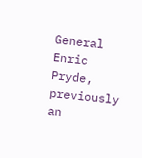General Enric Pryde, previously an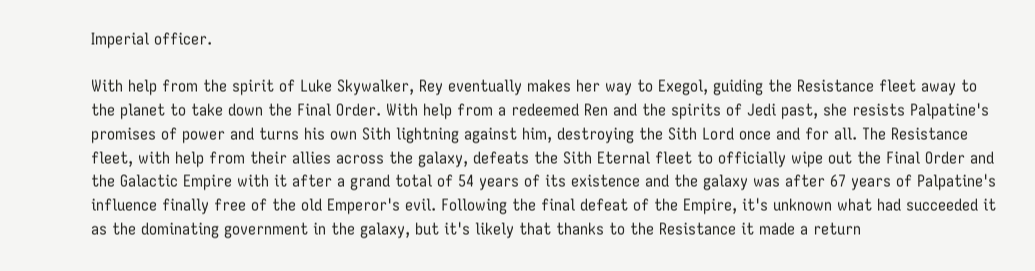Imperial officer.

With help from the spirit of Luke Skywalker, Rey eventually makes her way to Exegol, guiding the Resistance fleet away to the planet to take down the Final Order. With help from a redeemed Ren and the spirits of Jedi past, she resists Palpatine's promises of power and turns his own Sith lightning against him, destroying the Sith Lord once and for all. The Resistance fleet, with help from their allies across the galaxy, defeats the Sith Eternal fleet to officially wipe out the Final Order and the Galactic Empire with it after a grand total of 54 years of its existence and the galaxy was after 67 years of Palpatine's influence finally free of the old Emperor's evil. Following the final defeat of the Empire, it's unknown what had succeeded it as the dominating government in the galaxy, but it's likely that thanks to the Resistance it made a return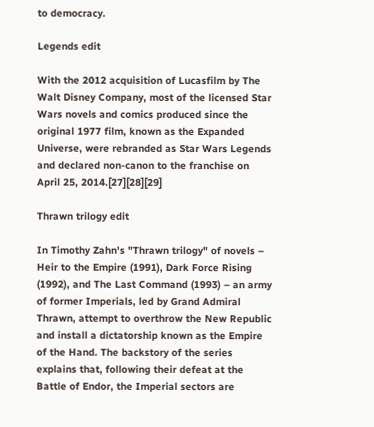to democracy.

Legends edit

With the 2012 acquisition of Lucasfilm by The Walt Disney Company, most of the licensed Star Wars novels and comics produced since the original 1977 film, known as the Expanded Universe, were rebranded as Star Wars Legends and declared non-canon to the franchise on April 25, 2014.[27][28][29]

Thrawn trilogy edit

In Timothy Zahn's "Thrawn trilogy" of novels – Heir to the Empire (1991), Dark Force Rising (1992), and The Last Command (1993) – an army of former Imperials, led by Grand Admiral Thrawn, attempt to overthrow the New Republic and install a dictatorship known as the Empire of the Hand. The backstory of the series explains that, following their defeat at the Battle of Endor, the Imperial sectors are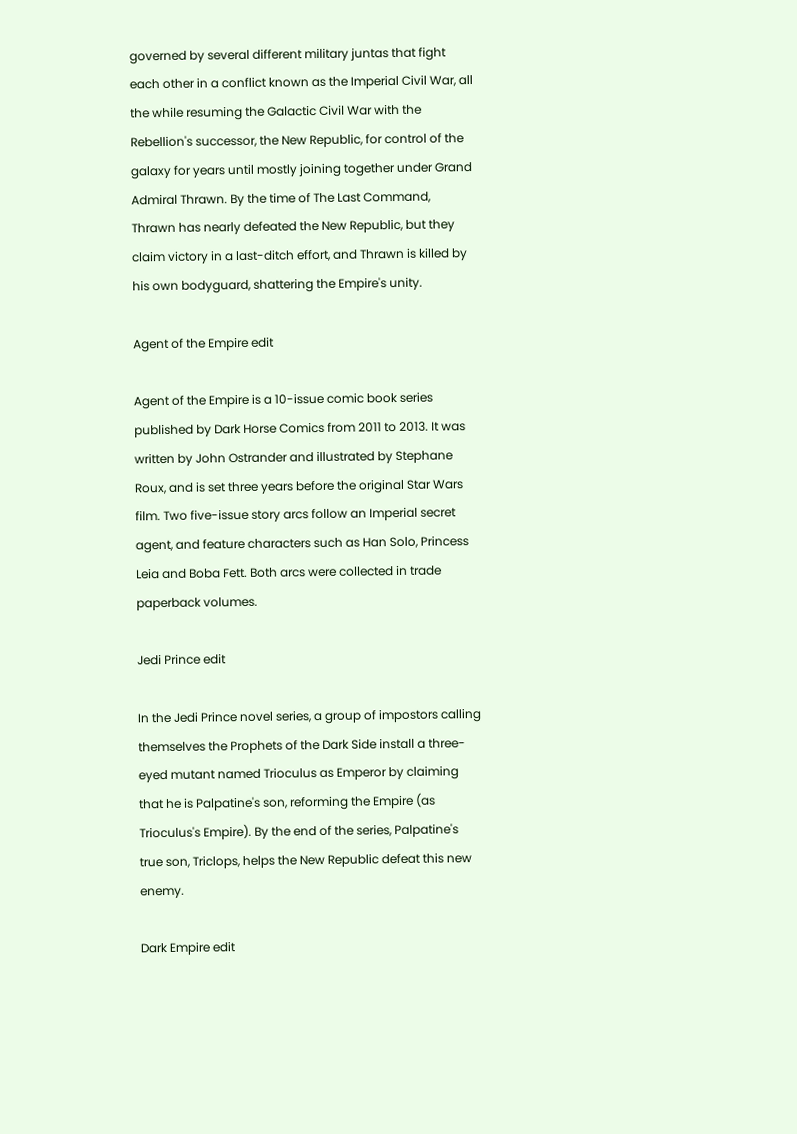governed by several different military juntas that fight each other in a conflict known as the Imperial Civil War, all the while resuming the Galactic Civil War with the Rebellion's successor, the New Republic, for control of the galaxy for years until mostly joining together under Grand Admiral Thrawn. By the time of The Last Command, Thrawn has nearly defeated the New Republic, but they claim victory in a last-ditch effort, and Thrawn is killed by his own bodyguard, shattering the Empire's unity.

Agent of the Empire edit

Agent of the Empire is a 10-issue comic book series published by Dark Horse Comics from 2011 to 2013. It was written by John Ostrander and illustrated by Stephane Roux, and is set three years before the original Star Wars film. Two five-issue story arcs follow an Imperial secret agent, and feature characters such as Han Solo, Princess Leia and Boba Fett. Both arcs were collected in trade paperback volumes.

Jedi Prince edit

In the Jedi Prince novel series, a group of impostors calling themselves the Prophets of the Dark Side install a three-eyed mutant named Trioculus as Emperor by claiming that he is Palpatine's son, reforming the Empire (as Trioculus's Empire). By the end of the series, Palpatine's true son, Triclops, helps the New Republic defeat this new enemy.

Dark Empire edit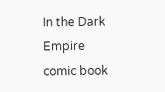In the Dark Empire comic book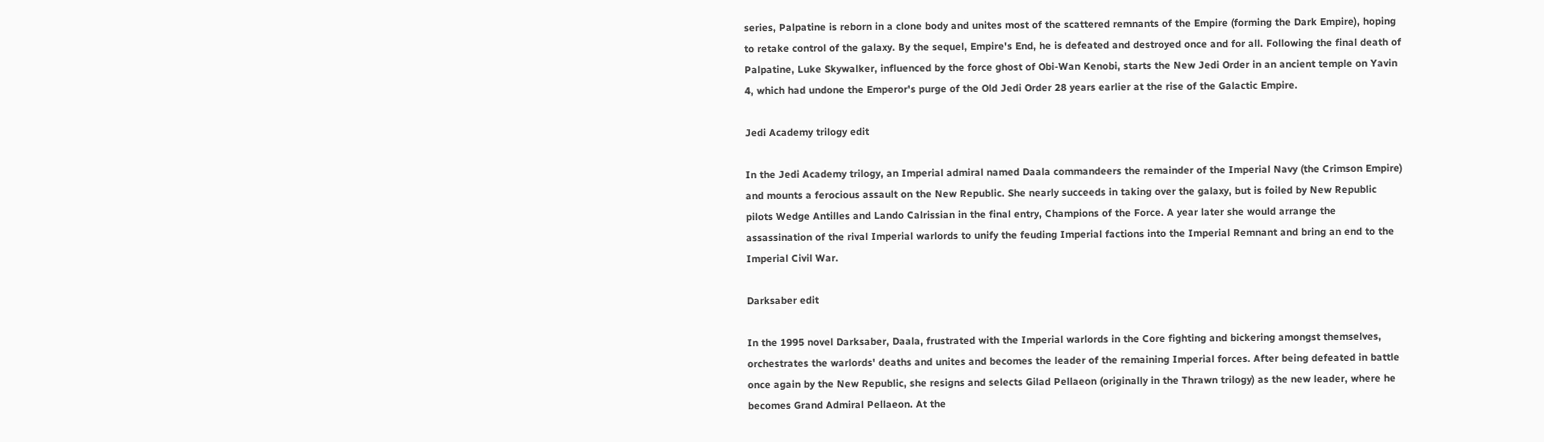series, Palpatine is reborn in a clone body and unites most of the scattered remnants of the Empire (forming the Dark Empire), hoping to retake control of the galaxy. By the sequel, Empire's End, he is defeated and destroyed once and for all. Following the final death of Palpatine, Luke Skywalker, influenced by the force ghost of Obi-Wan Kenobi, starts the New Jedi Order in an ancient temple on Yavin 4, which had undone the Emperor's purge of the Old Jedi Order 28 years earlier at the rise of the Galactic Empire.

Jedi Academy trilogy edit

In the Jedi Academy trilogy, an Imperial admiral named Daala commandeers the remainder of the Imperial Navy (the Crimson Empire) and mounts a ferocious assault on the New Republic. She nearly succeeds in taking over the galaxy, but is foiled by New Republic pilots Wedge Antilles and Lando Calrissian in the final entry, Champions of the Force. A year later she would arrange the assassination of the rival Imperial warlords to unify the feuding Imperial factions into the Imperial Remnant and bring an end to the Imperial Civil War.

Darksaber edit

In the 1995 novel Darksaber, Daala, frustrated with the Imperial warlords in the Core fighting and bickering amongst themselves, orchestrates the warlords' deaths and unites and becomes the leader of the remaining Imperial forces. After being defeated in battle once again by the New Republic, she resigns and selects Gilad Pellaeon (originally in the Thrawn trilogy) as the new leader, where he becomes Grand Admiral Pellaeon. At the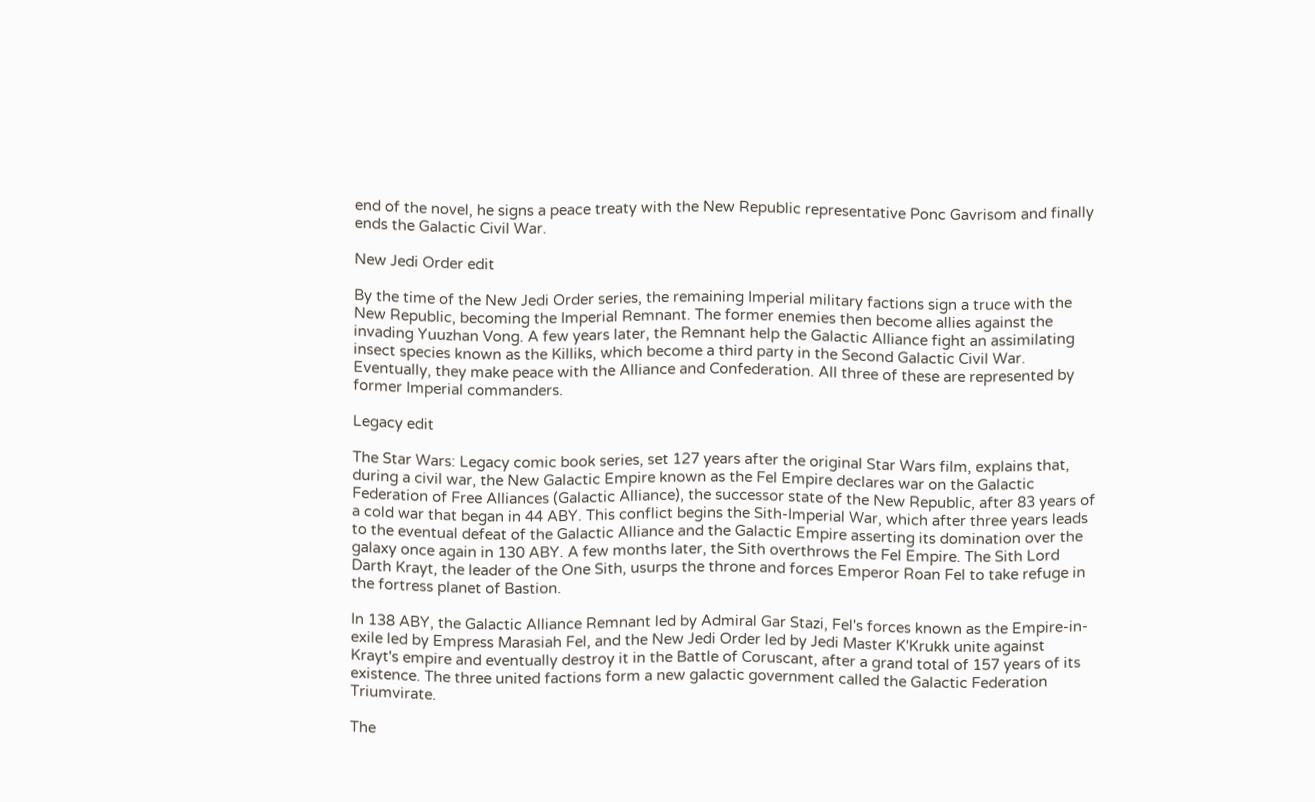end of the novel, he signs a peace treaty with the New Republic representative Ponc Gavrisom and finally ends the Galactic Civil War.

New Jedi Order edit

By the time of the New Jedi Order series, the remaining Imperial military factions sign a truce with the New Republic, becoming the Imperial Remnant. The former enemies then become allies against the invading Yuuzhan Vong. A few years later, the Remnant help the Galactic Alliance fight an assimilating insect species known as the Killiks, which become a third party in the Second Galactic Civil War. Eventually, they make peace with the Alliance and Confederation. All three of these are represented by former Imperial commanders.

Legacy edit

The Star Wars: Legacy comic book series, set 127 years after the original Star Wars film, explains that, during a civil war, the New Galactic Empire known as the Fel Empire declares war on the Galactic Federation of Free Alliances (Galactic Alliance), the successor state of the New Republic, after 83 years of a cold war that began in 44 ABY. This conflict begins the Sith-Imperial War, which after three years leads to the eventual defeat of the Galactic Alliance and the Galactic Empire asserting its domination over the galaxy once again in 130 ABY. A few months later, the Sith overthrows the Fel Empire. The Sith Lord Darth Krayt, the leader of the One Sith, usurps the throne and forces Emperor Roan Fel to take refuge in the fortress planet of Bastion.

In 138 ABY, the Galactic Alliance Remnant led by Admiral Gar Stazi, Fel's forces known as the Empire-in-exile led by Empress Marasiah Fel, and the New Jedi Order led by Jedi Master K'Krukk unite against Krayt's empire and eventually destroy it in the Battle of Coruscant, after a grand total of 157 years of its existence. The three united factions form a new galactic government called the Galactic Federation Triumvirate.

The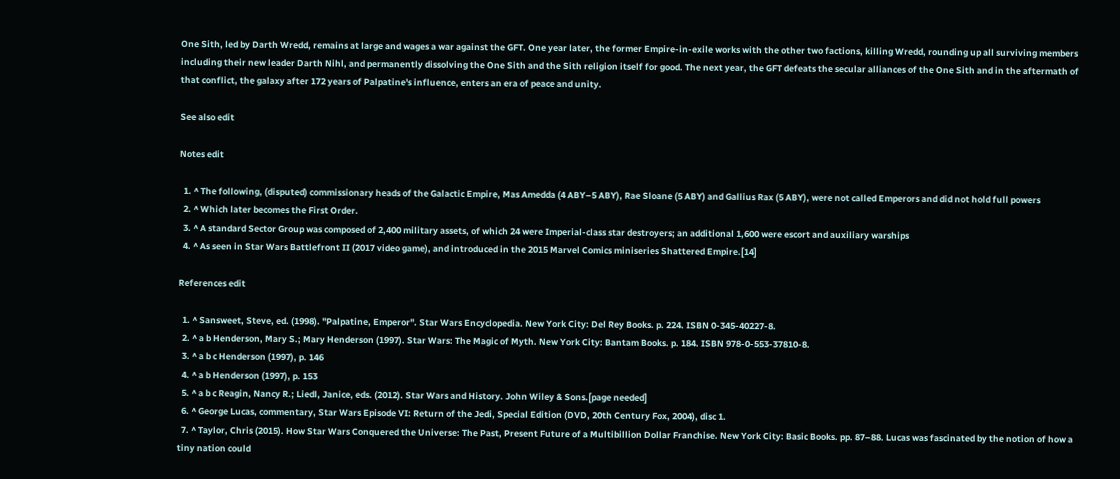One Sith, led by Darth Wredd, remains at large and wages a war against the GFT. One year later, the former Empire-in-exile works with the other two factions, killing Wredd, rounding up all surviving members including their new leader Darth Nihl, and permanently dissolving the One Sith and the Sith religion itself for good. The next year, the GFT defeats the secular alliances of the One Sith and in the aftermath of that conflict, the galaxy after 172 years of Palpatine's influence, enters an era of peace and unity.

See also edit

Notes edit

  1. ^ The following, (disputed) commissionary heads of the Galactic Empire, Mas Amedda (4 ABY–5 ABY), Rae Sloane (5 ABY) and Gallius Rax (5 ABY), were not called Emperors and did not hold full powers
  2. ^ Which later becomes the First Order.
  3. ^ A standard Sector Group was composed of 2,400 military assets, of which 24 were Imperial-class star destroyers; an additional 1,600 were escort and auxiliary warships
  4. ^ As seen in Star Wars Battlefront II (2017 video game), and introduced in the 2015 Marvel Comics miniseries Shattered Empire.[14]

References edit

  1. ^ Sansweet, Steve, ed. (1998). "Palpatine, Emperor". Star Wars Encyclopedia. New York City: Del Rey Books. p. 224. ISBN 0-345-40227-8.
  2. ^ a b Henderson, Mary S.; Mary Henderson (1997). Star Wars: The Magic of Myth. New York City: Bantam Books. p. 184. ISBN 978-0-553-37810-8.
  3. ^ a b c Henderson (1997), p. 146
  4. ^ a b Henderson (1997), p. 153
  5. ^ a b c Reagin, Nancy R.; Liedl, Janice, eds. (2012). Star Wars and History. John Wiley & Sons.[page needed]
  6. ^ George Lucas, commentary, Star Wars Episode VI: Return of the Jedi, Special Edition (DVD, 20th Century Fox, 2004), disc 1.
  7. ^ Taylor, Chris (2015). How Star Wars Conquered the Universe: The Past, Present Future of a Multibillion Dollar Franchise. New York City: Basic Books. pp. 87–88. Lucas was fascinated by the notion of how a tiny nation could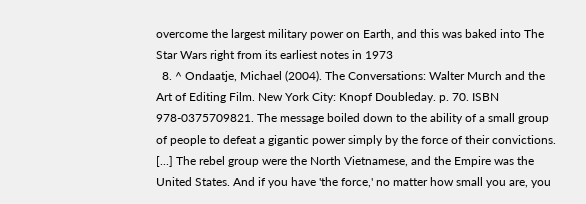overcome the largest military power on Earth, and this was baked into The Star Wars right from its earliest notes in 1973
  8. ^ Ondaatje, Michael (2004). The Conversations: Walter Murch and the Art of Editing Film. New York City: Knopf Doubleday. p. 70. ISBN 978-0375709821. The message boiled down to the ability of a small group of people to defeat a gigantic power simply by the force of their convictions. [...] The rebel group were the North Vietnamese, and the Empire was the United States. And if you have 'the force,' no matter how small you are, you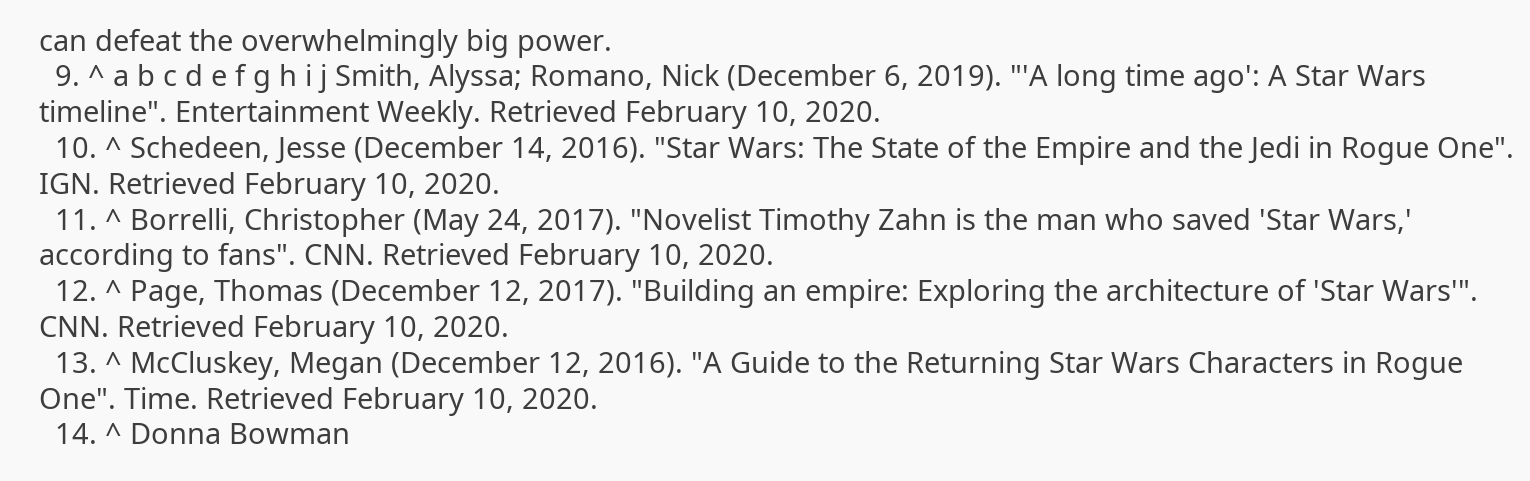can defeat the overwhelmingly big power.
  9. ^ a b c d e f g h i j Smith, Alyssa; Romano, Nick (December 6, 2019). "'A long time ago': A Star Wars timeline". Entertainment Weekly. Retrieved February 10, 2020.
  10. ^ Schedeen, Jesse (December 14, 2016). "Star Wars: The State of the Empire and the Jedi in Rogue One". IGN. Retrieved February 10, 2020.
  11. ^ Borrelli, Christopher (May 24, 2017). "Novelist Timothy Zahn is the man who saved 'Star Wars,' according to fans". CNN. Retrieved February 10, 2020.
  12. ^ Page, Thomas (December 12, 2017). "Building an empire: Exploring the architecture of 'Star Wars'". CNN. Retrieved February 10, 2020.
  13. ^ McCluskey, Megan (December 12, 2016). "A Guide to the Returning Star Wars Characters in Rogue One". Time. Retrieved February 10, 2020.
  14. ^ Donna Bowman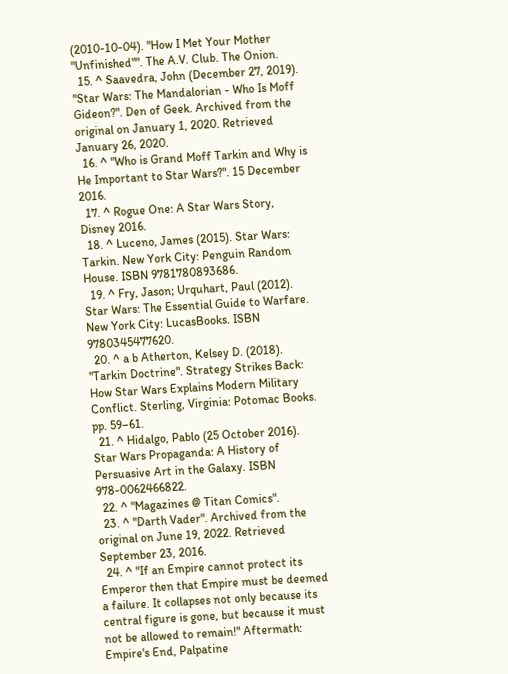(2010-10-04). "How I Met Your Mother "Unfinished"". The A.V. Club. The Onion.
  15. ^ Saavedra, John (December 27, 2019). "Star Wars: The Mandalorian - Who Is Moff Gideon?". Den of Geek. Archived from the original on January 1, 2020. Retrieved January 26, 2020.
  16. ^ "Who is Grand Moff Tarkin and Why is He Important to Star Wars?". 15 December 2016.
  17. ^ Rogue One: A Star Wars Story, Disney 2016.
  18. ^ Luceno, James (2015). Star Wars: Tarkin. New York City: Penguin Random House. ISBN 9781780893686.
  19. ^ Fry, Jason; Urquhart, Paul (2012). Star Wars: The Essential Guide to Warfare. New York City: LucasBooks. ISBN 9780345477620.
  20. ^ a b Atherton, Kelsey D. (2018). "Tarkin Doctrine". Strategy Strikes Back: How Star Wars Explains Modern Military Conflict. Sterling, Virginia: Potomac Books. pp. 59–61.
  21. ^ Hidalgo, Pablo (25 October 2016). Star Wars Propaganda: A History of Persuasive Art in the Galaxy. ISBN 978-0062466822.
  22. ^ "Magazines @ Titan Comics".
  23. ^ "Darth Vader". Archived from the original on June 19, 2022. Retrieved September 23, 2016.
  24. ^ "If an Empire cannot protect its Emperor then that Empire must be deemed a failure. It collapses not only because its central figure is gone, but because it must not be allowed to remain!" Aftermath: Empire's End, Palpatine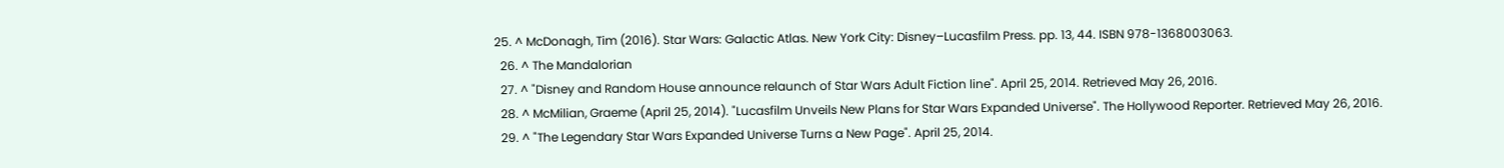25. ^ McDonagh, Tim (2016). Star Wars: Galactic Atlas. New York City: Disney–Lucasfilm Press. pp. 13, 44. ISBN 978-1368003063.
  26. ^ The Mandalorian
  27. ^ "Disney and Random House announce relaunch of Star Wars Adult Fiction line". April 25, 2014. Retrieved May 26, 2016.
  28. ^ McMilian, Graeme (April 25, 2014). "Lucasfilm Unveils New Plans for Star Wars Expanded Universe". The Hollywood Reporter. Retrieved May 26, 2016.
  29. ^ "The Legendary Star Wars Expanded Universe Turns a New Page". April 25, 2014.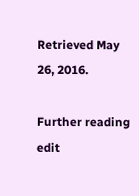Retrieved May 26, 2016.

Further reading edit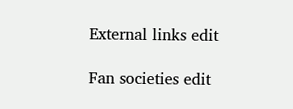External links edit

Fan societies edit